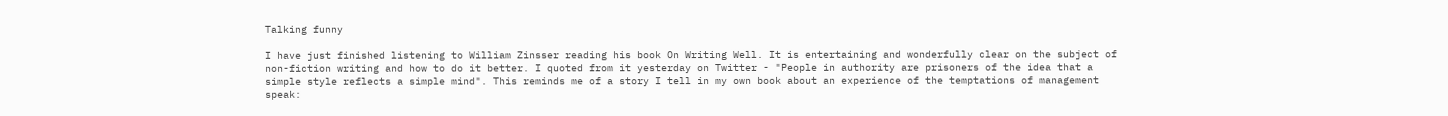Talking funny

I have just finished listening to William Zinsser reading his book On Writing Well. It is entertaining and wonderfully clear on the subject of non-fiction writing and how to do it better. I quoted from it yesterday on Twitter - "People in authority are prisoners of the idea that a simple style reflects a simple mind". This reminds me of a story I tell in my own book about an experience of the temptations of management speak: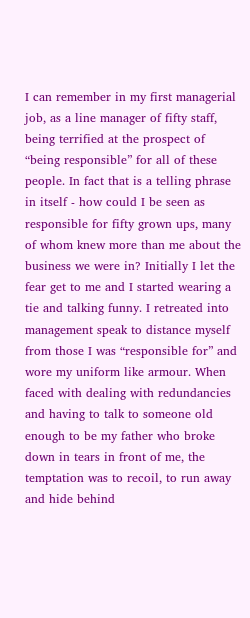I can remember in my first managerial job, as a line manager of fifty staff, being terrified at the prospect of “being responsible” for all of these people. In fact that is a telling phrase in itself - how could I be seen as responsible for fifty grown ups, many of whom knew more than me about the business we were in? Initially I let the fear get to me and I started wearing a tie and talking funny. I retreated into management speak to distance myself from those I was “responsible for” and wore my uniform like armour. When faced with dealing with redundancies and having to talk to someone old enough to be my father who broke down in tears in front of me, the temptation was to recoil, to run away and hide behind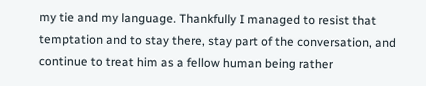my tie and my language. Thankfully I managed to resist that temptation and to stay there, stay part of the conversation, and continue to treat him as a fellow human being rather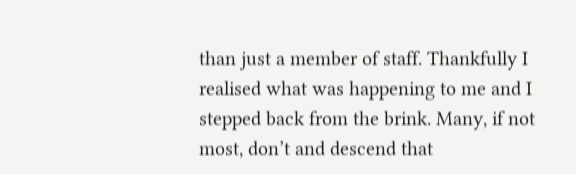than just a member of staff. Thankfully I realised what was happening to me and I stepped back from the brink. Many, if not most, don’t and descend that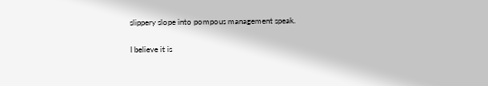slippery slope into pompous management speak.

I believe it is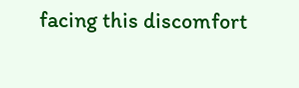facing this discomfort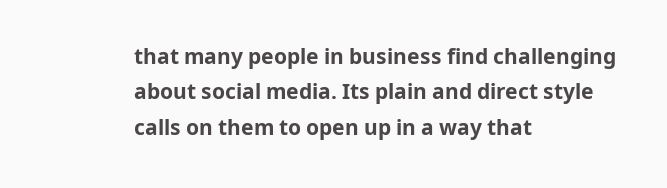that many people in business find challenging about social media. Its plain and direct style calls on them to open up in a way that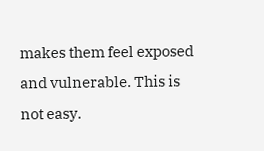makes them feel exposed and vulnerable. This is not easy.